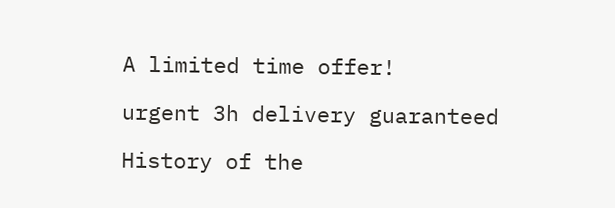A limited time offer!

urgent 3h delivery guaranteed

History of the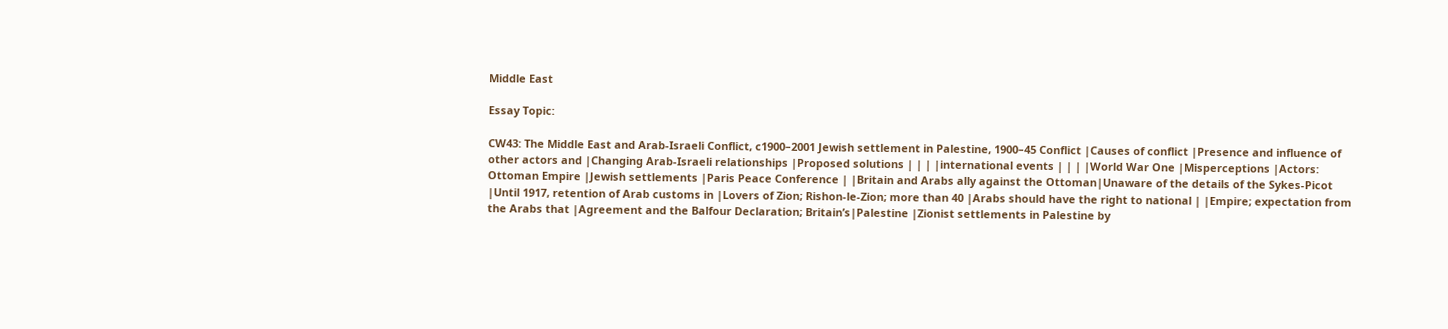Middle East

Essay Topic:

CW43: The Middle East and Arab-Israeli Conflict, c1900–2001 Jewish settlement in Palestine, 1900–45 Conflict |Causes of conflict |Presence and influence of other actors and |Changing Arab-Israeli relationships |Proposed solutions | | | |international events | | | |World War One |Misperceptions |Actors: Ottoman Empire |Jewish settlements |Paris Peace Conference | |Britain and Arabs ally against the Ottoman|Unaware of the details of the Sykes-Picot |Until 1917, retention of Arab customs in |Lovers of Zion; Rishon-le-Zion; more than 40 |Arabs should have the right to national | |Empire; expectation from the Arabs that |Agreement and the Balfour Declaration; Britain’s|Palestine |Zionist settlements in Palestine by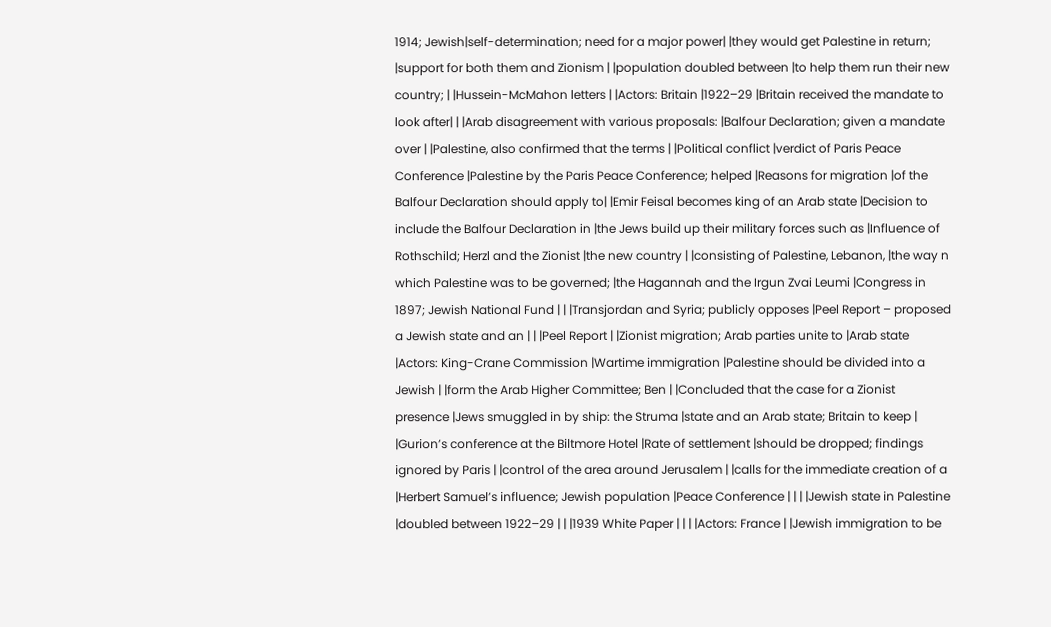1914; Jewish|self-determination; need for a major power| |they would get Palestine in return; |support for both them and Zionism | |population doubled between |to help them run their new country; | |Hussein-McMahon letters | |Actors: Britain |1922–29 |Britain received the mandate to look after| | |Arab disagreement with various proposals: |Balfour Declaration; given a mandate over | |Palestine, also confirmed that the terms | |Political conflict |verdict of Paris Peace Conference |Palestine by the Paris Peace Conference; helped |Reasons for migration |of the Balfour Declaration should apply to| |Emir Feisal becomes king of an Arab state |Decision to include the Balfour Declaration in |the Jews build up their military forces such as |Influence of Rothschild; Herzl and the Zionist |the new country | |consisting of Palestine, Lebanon, |the way n which Palestine was to be governed; |the Hagannah and the Irgun Zvai Leumi |Congress in 1897; Jewish National Fund | | |Transjordan and Syria; publicly opposes |Peel Report – proposed a Jewish state and an | | |Peel Report | |Zionist migration; Arab parties unite to |Arab state |Actors: King-Crane Commission |Wartime immigration |Palestine should be divided into a Jewish | |form the Arab Higher Committee; Ben | |Concluded that the case for a Zionist presence |Jews smuggled in by ship: the Struma |state and an Arab state; Britain to keep | |Gurion’s conference at the Biltmore Hotel |Rate of settlement |should be dropped; findings ignored by Paris | |control of the area around Jerusalem | |calls for the immediate creation of a |Herbert Samuel’s influence; Jewish population |Peace Conference | | | |Jewish state in Palestine |doubled between 1922–29 | | |1939 White Paper | | | |Actors: France | |Jewish immigration to be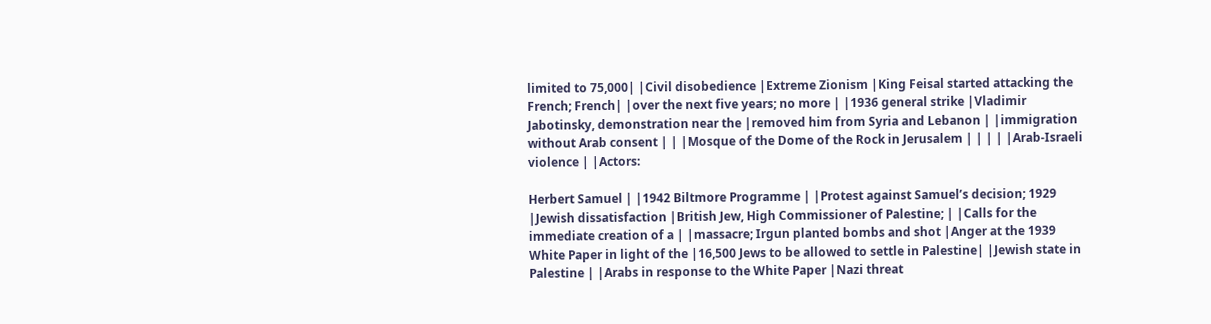limited to 75,000| |Civil disobedience |Extreme Zionism |King Feisal started attacking the French; French| |over the next five years; no more | |1936 general strike |Vladimir Jabotinsky, demonstration near the |removed him from Syria and Lebanon | |immigration without Arab consent | | |Mosque of the Dome of the Rock in Jerusalem | | | | |Arab-Israeli violence | |Actors:

Herbert Samuel | |1942 Biltmore Programme | |Protest against Samuel’s decision; 1929 |Jewish dissatisfaction |British Jew, High Commissioner of Palestine; | |Calls for the immediate creation of a | |massacre; Irgun planted bombs and shot |Anger at the 1939 White Paper in light of the |16,500 Jews to be allowed to settle in Palestine| |Jewish state in Palestine | |Arabs in response to the White Paper |Nazi threat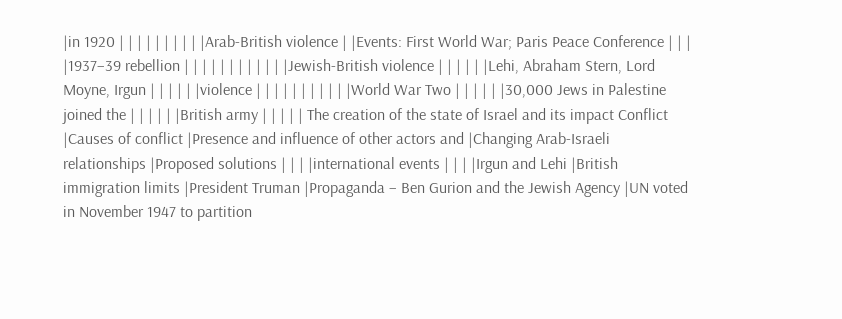|in 1920 | | | | | | | | | |Arab-British violence | |Events: First World War; Paris Peace Conference | | | |1937–39 rebellion | | | | | | | | | | | |Jewish-British violence | | | | | |Lehi, Abraham Stern, Lord Moyne, Irgun | | | | | |violence | | | | | | | | | | |World War Two | | | | | |30,000 Jews in Palestine joined the | | | | | |British army | | | | | The creation of the state of Israel and its impact Conflict |Causes of conflict |Presence and influence of other actors and |Changing Arab-Israeli relationships |Proposed solutions | | | |international events | | | |Irgun and Lehi |British immigration limits |President Truman |Propaganda – Ben Gurion and the Jewish Agency |UN voted in November 1947 to partition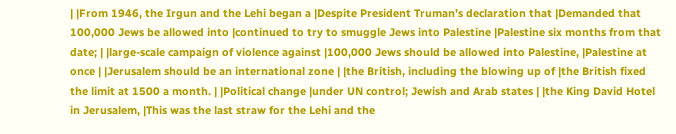| |From 1946, the Irgun and the Lehi began a |Despite President Truman’s declaration that |Demanded that 100,000 Jews be allowed into |continued to try to smuggle Jews into Palestine |Palestine six months from that date; | |large-scale campaign of violence against |100,000 Jews should be allowed into Palestine, |Palestine at once | |Jerusalem should be an international zone | |the British, including the blowing up of |the British fixed the limit at 1500 a month. | |Political change |under UN control; Jewish and Arab states | |the King David Hotel in Jerusalem, |This was the last straw for the Lehi and the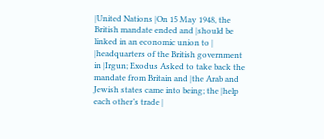|United Nations |On 15 May 1948, the British mandate ended and |should be linked in an economic union to | |headquarters of the British government in |Irgun; Exodus Asked to take back the mandate from Britain and |the Arab and Jewish states came into being; the |help each other’s trade |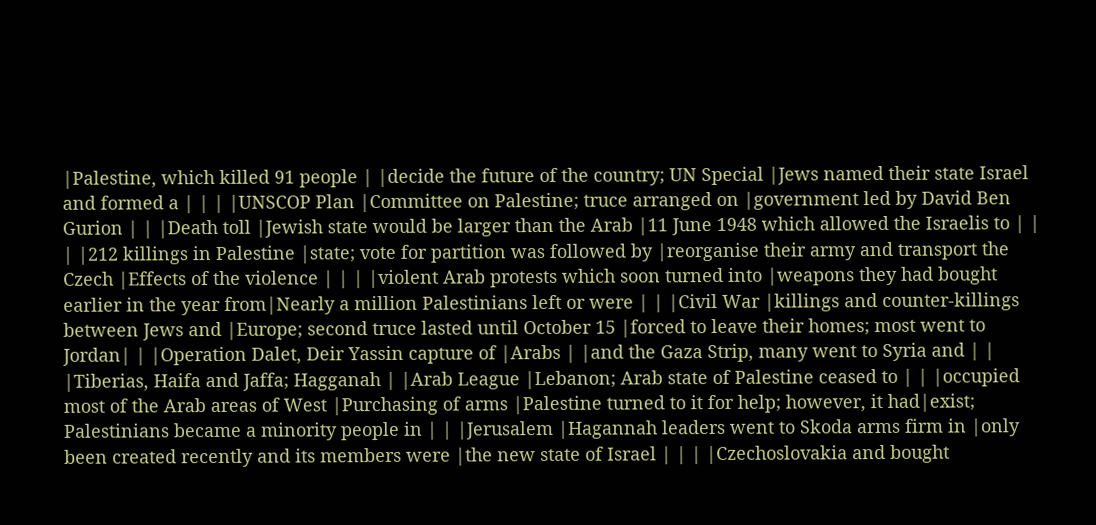|Palestine, which killed 91 people | |decide the future of the country; UN Special |Jews named their state Israel and formed a | | | |UNSCOP Plan |Committee on Palestine; truce arranged on |government led by David Ben Gurion | | |Death toll |Jewish state would be larger than the Arab |11 June 1948 which allowed the Israelis to | | | |212 killings in Palestine |state; vote for partition was followed by |reorganise their army and transport the Czech |Effects of the violence | | | |violent Arab protests which soon turned into |weapons they had bought earlier in the year from|Nearly a million Palestinians left or were | | |Civil War |killings and counter-killings between Jews and |Europe; second truce lasted until October 15 |forced to leave their homes; most went to Jordan| | |Operation Dalet, Deir Yassin capture of |Arabs | |and the Gaza Strip, many went to Syria and | | |Tiberias, Haifa and Jaffa; Hagganah | |Arab League |Lebanon; Arab state of Palestine ceased to | | |occupied most of the Arab areas of West |Purchasing of arms |Palestine turned to it for help; however, it had|exist; Palestinians became a minority people in | | |Jerusalem |Hagannah leaders went to Skoda arms firm in |only been created recently and its members were |the new state of Israel | | | |Czechoslovakia and bought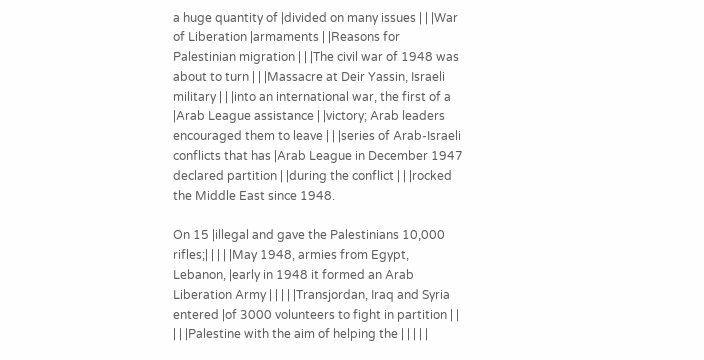a huge quantity of |divided on many issues | | |War of Liberation |armaments | |Reasons for Palestinian migration | | |The civil war of 1948 was about to turn | | |Massacre at Deir Yassin, Israeli military | | |into an international war, the first of a |Arab League assistance | |victory; Arab leaders encouraged them to leave | | |series of Arab-Israeli conflicts that has |Arab League in December 1947 declared partition | |during the conflict | | |rocked the Middle East since 1948.

On 15 |illegal and gave the Palestinians 10,000 rifles;| | | | |May 1948, armies from Egypt, Lebanon, |early in 1948 it formed an Arab Liberation Army | | | | |Transjordan, Iraq and Syria entered |of 3000 volunteers to fight in partition | | | | |Palestine with the aim of helping the | | | | |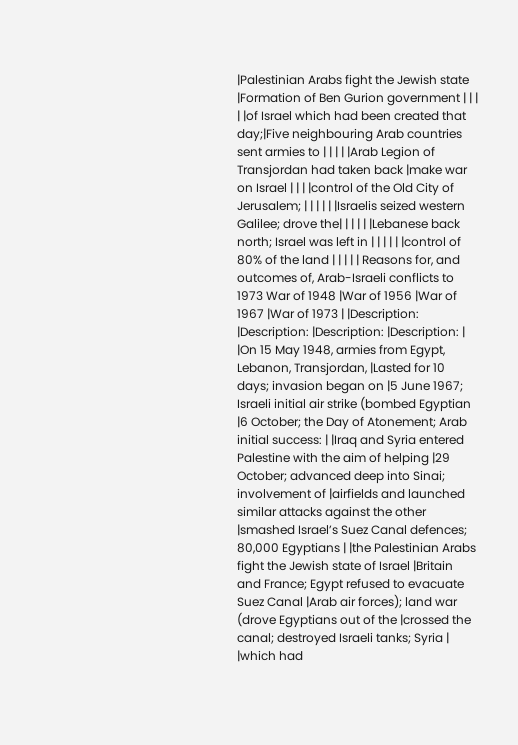|Palestinian Arabs fight the Jewish state |Formation of Ben Gurion government | | | | |of Israel which had been created that day;|Five neighbouring Arab countries sent armies to | | | | |Arab Legion of Transjordan had taken back |make war on Israel | | | |control of the Old City of Jerusalem; | | | | | |Israelis seized western Galilee; drove the| | | | | |Lebanese back north; Israel was left in | | | | | |control of 80% of the land | | | | | Reasons for, and outcomes of, Arab-Israeli conflicts to 1973 War of 1948 |War of 1956 |War of 1967 |War of 1973 | |Description: |Description: |Description: |Description: | |On 15 May 1948, armies from Egypt, Lebanon, Transjordan, |Lasted for 10 days; invasion began on |5 June 1967; Israeli initial air strike (bombed Egyptian |6 October; the Day of Atonement; Arab initial success: | |Iraq and Syria entered Palestine with the aim of helping |29 October; advanced deep into Sinai; involvement of |airfields and launched similar attacks against the other |smashed Israel’s Suez Canal defences; 80,000 Egyptians | |the Palestinian Arabs fight the Jewish state of Israel |Britain and France; Egypt refused to evacuate Suez Canal |Arab air forces); land war (drove Egyptians out of the |crossed the canal; destroyed Israeli tanks; Syria | |which had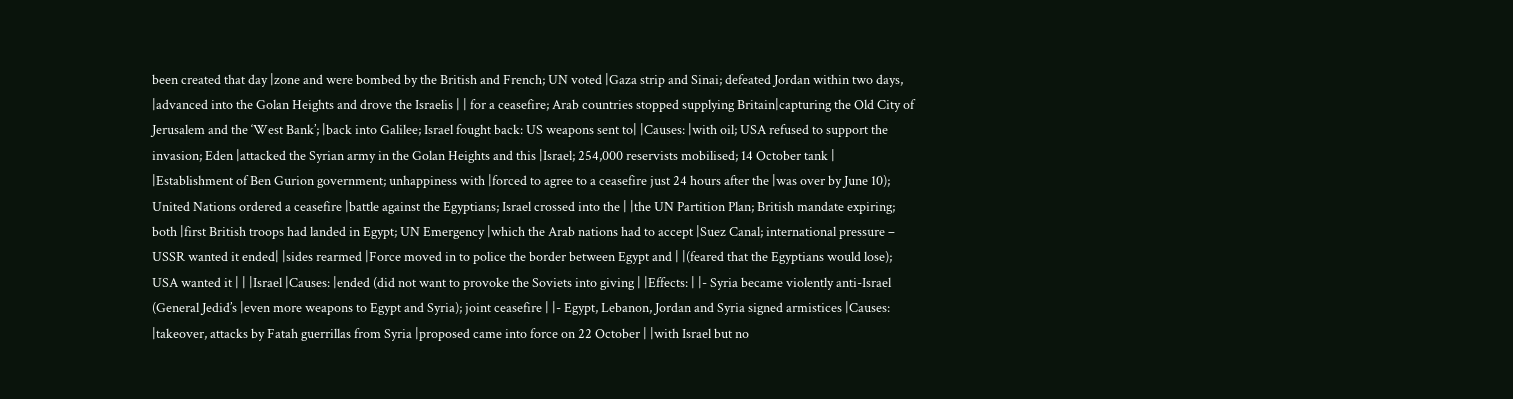been created that day |zone and were bombed by the British and French; UN voted |Gaza strip and Sinai; defeated Jordan within two days, |advanced into the Golan Heights and drove the Israelis | | for a ceasefire; Arab countries stopped supplying Britain|capturing the Old City of Jerusalem and the ‘West Bank’; |back into Galilee; Israel fought back: US weapons sent to| |Causes: |with oil; USA refused to support the invasion; Eden |attacked the Syrian army in the Golan Heights and this |Israel; 254,000 reservists mobilised; 14 October tank | |Establishment of Ben Gurion government; unhappiness with |forced to agree to a ceasefire just 24 hours after the |was over by June 10); United Nations ordered a ceasefire |battle against the Egyptians; Israel crossed into the | |the UN Partition Plan; British mandate expiring; both |first British troops had landed in Egypt; UN Emergency |which the Arab nations had to accept |Suez Canal; international pressure – USSR wanted it ended| |sides rearmed |Force moved in to police the border between Egypt and | |(feared that the Egyptians would lose); USA wanted it | | |Israel |Causes: |ended (did not want to provoke the Soviets into giving | |Effects: | |- Syria became violently anti-Israel (General Jedid’s |even more weapons to Egypt and Syria); joint ceasefire | |- Egypt, Lebanon, Jordan and Syria signed armistices |Causes: |takeover, attacks by Fatah guerrillas from Syria |proposed came into force on 22 October | |with Israel but no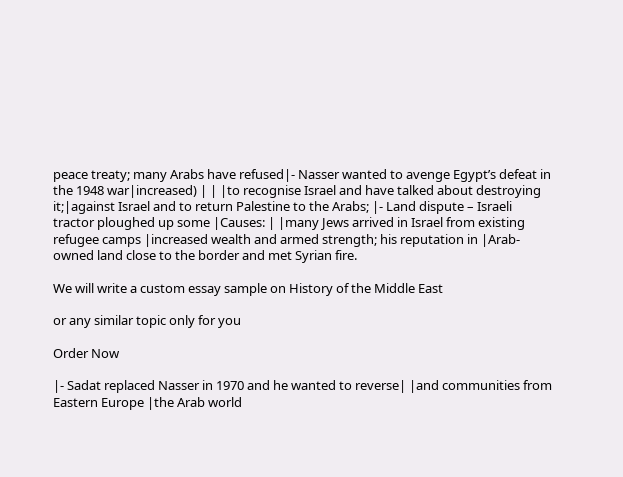peace treaty; many Arabs have refused|- Nasser wanted to avenge Egypt’s defeat in the 1948 war|increased) | | |to recognise Israel and have talked about destroying it;|against Israel and to return Palestine to the Arabs; |- Land dispute – Israeli tractor ploughed up some |Causes: | |many Jews arrived in Israel from existing refugee camps |increased wealth and armed strength; his reputation in |Arab-owned land close to the border and met Syrian fire.

We will write a custom essay sample on History of the Middle East

or any similar topic only for you

Order Now

|- Sadat replaced Nasser in 1970 and he wanted to reverse| |and communities from Eastern Europe |the Arab world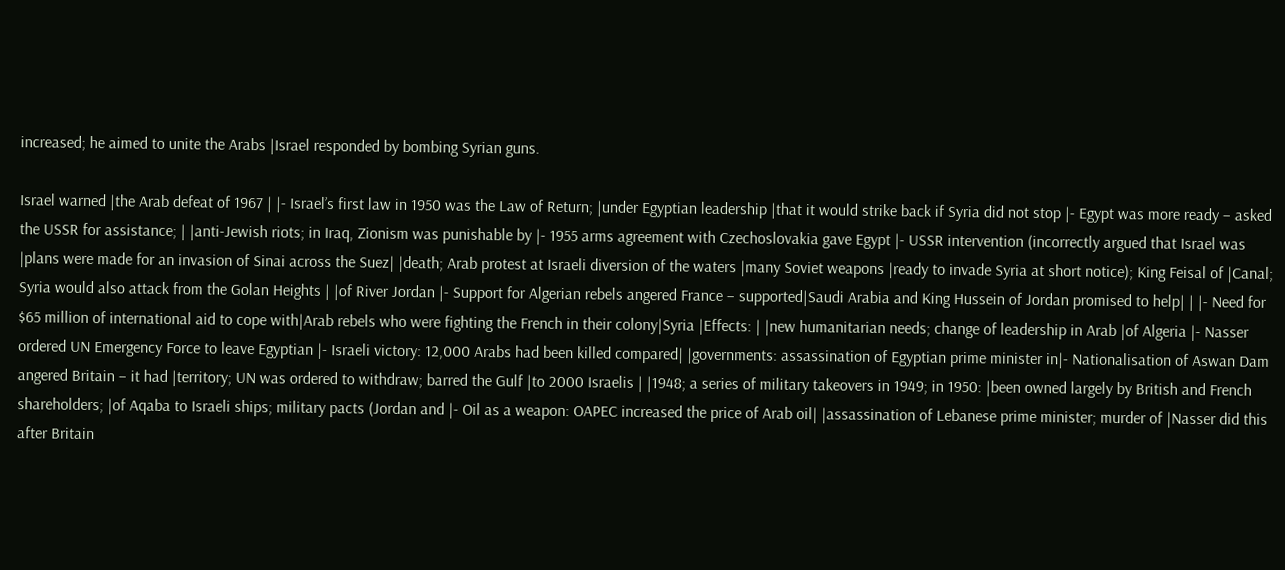increased; he aimed to unite the Arabs |Israel responded by bombing Syrian guns.

Israel warned |the Arab defeat of 1967 | |- Israel’s first law in 1950 was the Law of Return; |under Egyptian leadership |that it would strike back if Syria did not stop |- Egypt was more ready – asked the USSR for assistance; | |anti-Jewish riots; in Iraq, Zionism was punishable by |- 1955 arms agreement with Czechoslovakia gave Egypt |- USSR intervention (incorrectly argued that Israel was |plans were made for an invasion of Sinai across the Suez| |death; Arab protest at Israeli diversion of the waters |many Soviet weapons |ready to invade Syria at short notice); King Feisal of |Canal; Syria would also attack from the Golan Heights | |of River Jordan |- Support for Algerian rebels angered France – supported|Saudi Arabia and King Hussein of Jordan promised to help| | |- Need for $65 million of international aid to cope with|Arab rebels who were fighting the French in their colony|Syria |Effects: | |new humanitarian needs; change of leadership in Arab |of Algeria |- Nasser ordered UN Emergency Force to leave Egyptian |- Israeli victory: 12,000 Arabs had been killed compared| |governments: assassination of Egyptian prime minister in|- Nationalisation of Aswan Dam angered Britain – it had |territory; UN was ordered to withdraw; barred the Gulf |to 2000 Israelis | |1948; a series of military takeovers in 1949; in 1950: |been owned largely by British and French shareholders; |of Aqaba to Israeli ships; military pacts (Jordan and |- Oil as a weapon: OAPEC increased the price of Arab oil| |assassination of Lebanese prime minister; murder of |Nasser did this after Britain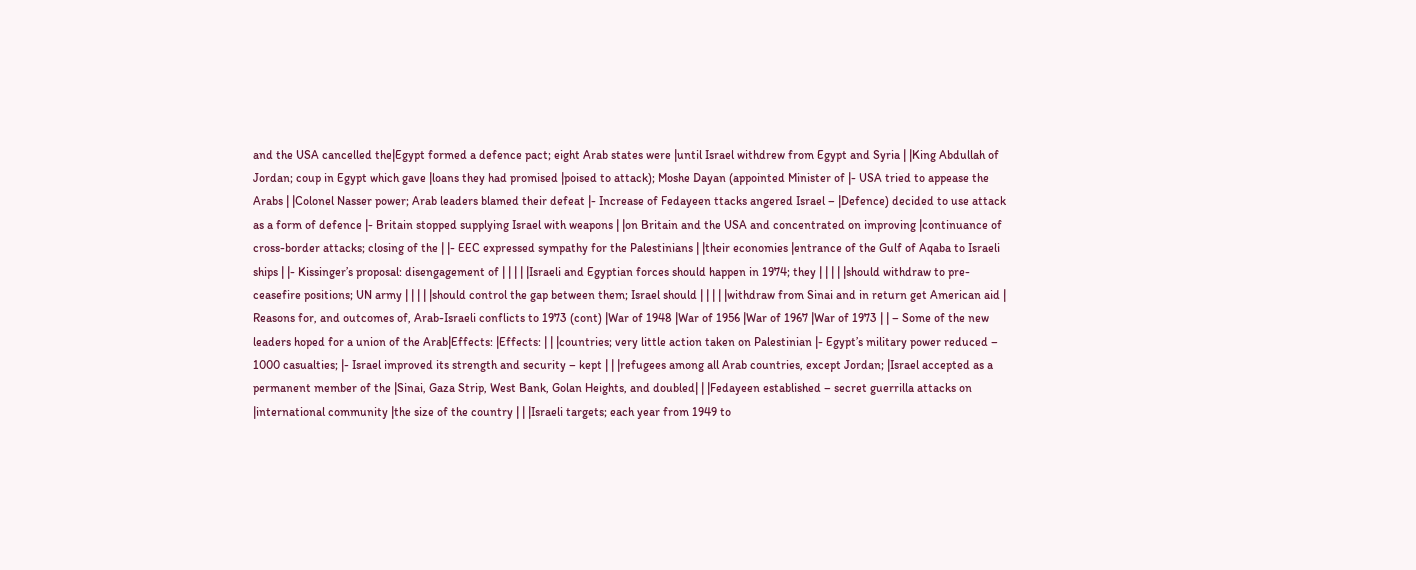and the USA cancelled the|Egypt formed a defence pact; eight Arab states were |until Israel withdrew from Egypt and Syria | |King Abdullah of Jordan; coup in Egypt which gave |loans they had promised |poised to attack); Moshe Dayan (appointed Minister of |- USA tried to appease the Arabs | |Colonel Nasser power; Arab leaders blamed their defeat |- Increase of Fedayeen ttacks angered Israel – |Defence) decided to use attack as a form of defence |- Britain stopped supplying Israel with weapons | |on Britain and the USA and concentrated on improving |continuance of cross-border attacks; closing of the | |- EEC expressed sympathy for the Palestinians | |their economies |entrance of the Gulf of Aqaba to Israeli ships | |- Kissinger’s proposal: disengagement of | | | | |Israeli and Egyptian forces should happen in 1974; they | | | | |should withdraw to pre-ceasefire positions; UN army | | | | |should control the gap between them; Israel should | | | | |withdraw from Sinai and in return get American aid | Reasons for, and outcomes of, Arab-Israeli conflicts to 1973 (cont) |War of 1948 |War of 1956 |War of 1967 |War of 1973 | | – Some of the new leaders hoped for a union of the Arab|Effects: |Effects: | | |countries; very little action taken on Palestinian |- Egypt’s military power reduced – 1000 casualties; |- Israel improved its strength and security – kept | | |refugees among all Arab countries, except Jordan; |Israel accepted as a permanent member of the |Sinai, Gaza Strip, West Bank, Golan Heights, and doubled| | |Fedayeen established – secret guerrilla attacks on |international community |the size of the country | | |Israeli targets; each year from 1949 to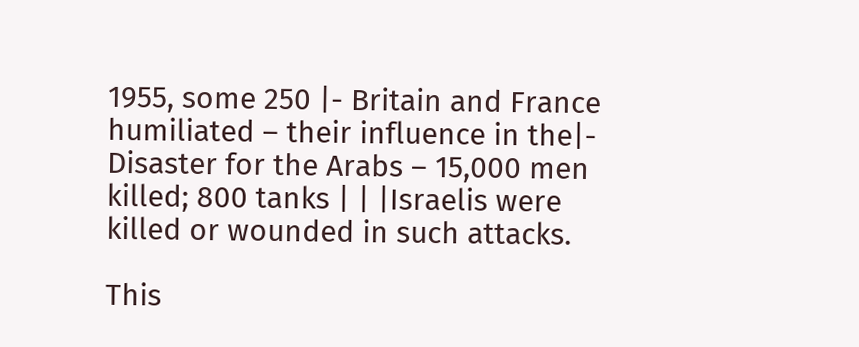1955, some 250 |- Britain and France humiliated – their influence in the|- Disaster for the Arabs – 15,000 men killed; 800 tanks | | |Israelis were killed or wounded in such attacks.

This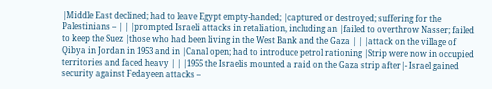|Middle East declined; had to leave Egypt empty-handed; |captured or destroyed; suffering for the Palestinians – | | |prompted Israeli attacks in retaliation, including an |failed to overthrow Nasser; failed to keep the Suez |those who had been living in the West Bank and the Gaza | | |attack on the village of Qibya in Jordan in 1953 and in |Canal open; had to introduce petrol rationing |Strip were now in occupied territories and faced heavy | | |1955 the Israelis mounted a raid on the Gaza strip after|- Israel gained security against Fedayeen attacks –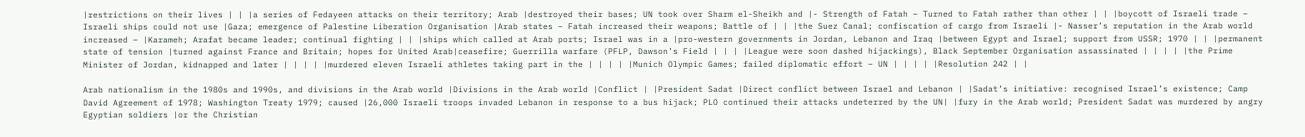|restrictions on their lives | | |a series of Fedayeen attacks on their territory; Arab |destroyed their bases; UN took over Sharm el-Sheikh and |- Strength of Fatah – Turned to Fatah rather than other | | |boycott of Israeli trade – Israeli ships could not use |Gaza; emergence of Palestine Liberation Organisation |Arab states – Fatah increased their weapons; Battle of | | |the Suez Canal; confiscation of cargo from Israeli |- Nasser’s reputation in the Arab world increased – |Karameh; Arafat became leader; continual fighting | | |ships which called at Arab ports; Israel was in a |pro-western governments in Jordan, Lebanon and Iraq |between Egypt and Israel; support from USSR; 1970 | | |permanent state of tension |turned against France and Britain; hopes for United Arab|ceasefire; Guerrilla warfare (PFLP, Dawson’s Field | | | |League were soon dashed hijackings), Black September Organisation assassinated | | | | |the Prime Minister of Jordan, kidnapped and later | | | | |murdered eleven Israeli athletes taking part in the | | | | |Munich Olympic Games; failed diplomatic effort – UN | | | | |Resolution 242 | |

Arab nationalism in the 1980s and 1990s, and divisions in the Arab world |Divisions in the Arab world |Conflict | |President Sadat |Direct conflict between Israel and Lebanon | |Sadat’s initiative: recognised Israel’s existence; Camp David Agreement of 1978; Washington Treaty 1979; caused |26,000 Israeli troops invaded Lebanon in response to a bus hijack; PLO continued their attacks undeterred by the UN| |fury in the Arab world; President Sadat was murdered by angry Egyptian soldiers |or the Christian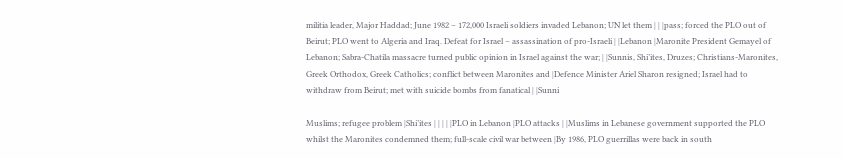militia leader, Major Haddad; June 1982 – 172,000 Israeli soldiers invaded Lebanon; UN let them | | |pass; forced the PLO out of Beirut; PLO went to Algeria and Iraq. Defeat for Israel – assassination of pro-Israeli | |Lebanon |Maronite President Gemayel of Lebanon; Sabra-Chatila massacre turned public opinion in Israel against the war; | |Sunnis, Shi’ites, Druzes; Christians-Maronites, Greek Orthodox, Greek Catholics; conflict between Maronites and |Defence Minister Ariel Sharon resigned; Israel had to withdraw from Beirut; met with suicide bombs from fanatical | |Sunni

Muslims; refugee problem |Shi’ites | | | | |PLO in Lebanon |PLO attacks | |Muslims in Lebanese government supported the PLO whilst the Maronites condemned them; full-scale civil war between |By 1986, PLO guerrillas were back in south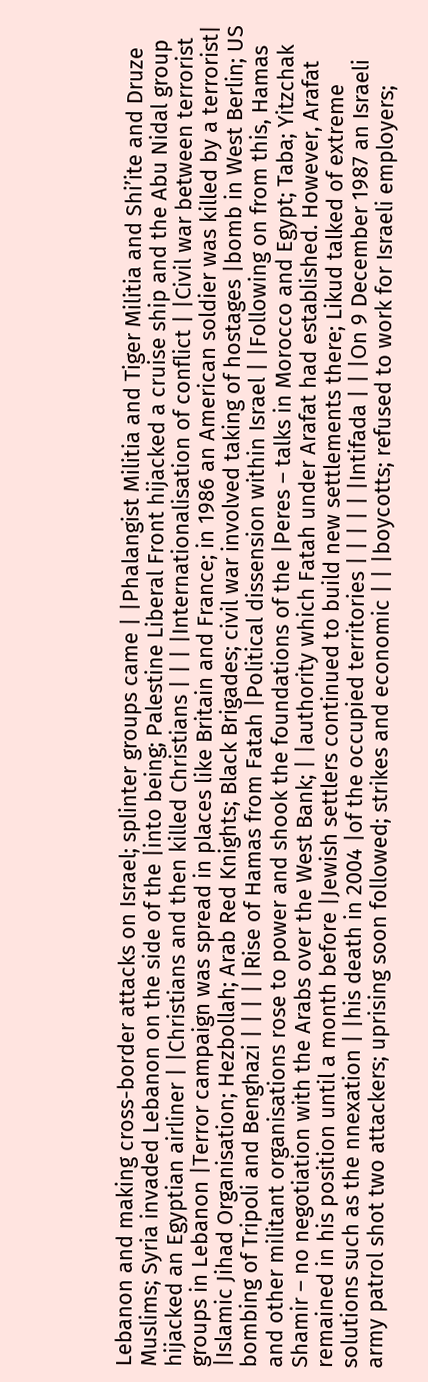Lebanon and making cross-border attacks on Israel; splinter groups came | |Phalangist Militia and Tiger Militia and Shi’ite and Druze Muslims; Syria invaded Lebanon on the side of the |into being; Palestine Liberal Front hijacked a cruise ship and the Abu Nidal group hijacked an Egyptian airliner | |Christians and then killed Christians | | | |Internationalisation of conflict | |Civil war between terrorist groups in Lebanon |Terror campaign was spread in places like Britain and France; in 1986 an American soldier was killed by a terrorist| |Islamic Jihad Organisation; Hezbollah; Arab Red Knights; Black Brigades; civil war involved taking of hostages |bomb in West Berlin; US bombing of Tripoli and Benghazi | | | | |Rise of Hamas from Fatah |Political dissension within Israel | |Following on from this, Hamas and other militant organisations rose to power and shook the foundations of the |Peres – talks in Morocco and Egypt; Taba; Yitzchak Shamir – no negotiation with the Arabs over the West Bank; | |authority which Fatah under Arafat had established. However, Arafat remained in his position until a month before |Jewish settlers continued to build new settlements there; Likud talked of extreme solutions such as the nnexation | |his death in 2004 |of the occupied territories | | | | | |Intifada | | |On 9 December 1987 an Israeli army patrol shot two attackers; uprising soon followed; strikes and economic | | |boycotts; refused to work for Israeli employers;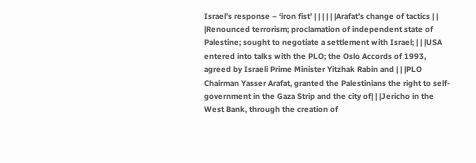Israel’s response – ‘iron fist’ | | | | | |Arafat’s change of tactics | | |Renounced terrorism; proclamation of independent state of Palestine; sought to negotiate a settlement with Israel; | | |USA entered into talks with the PLO; the Oslo Accords of 1993, agreed by Israeli Prime Minister Yitzhak Rabin and | | |PLO Chairman Yasser Arafat, granted the Palestinians the right to self-government in the Gaza Strip and the city of| | |Jericho in the West Bank, through the creation of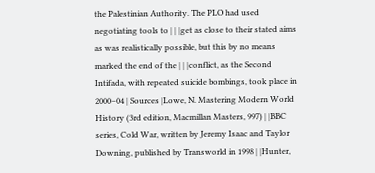the Palestinian Authority. The PLO had used negotiating tools to | | |get as close to their stated aims as was realistically possible, but this by no means marked the end of the | | |conflict, as the Second Intifada, with repeated suicide bombings, took place in 2000–04 | Sources |Lowe, N. Mastering Modern World History (3rd edition, Macmillan Masters, 997) | |BBC series, Cold War, written by Jeremy Isaac and Taylor Downing, published by Transworld in 1998 | |Hunter,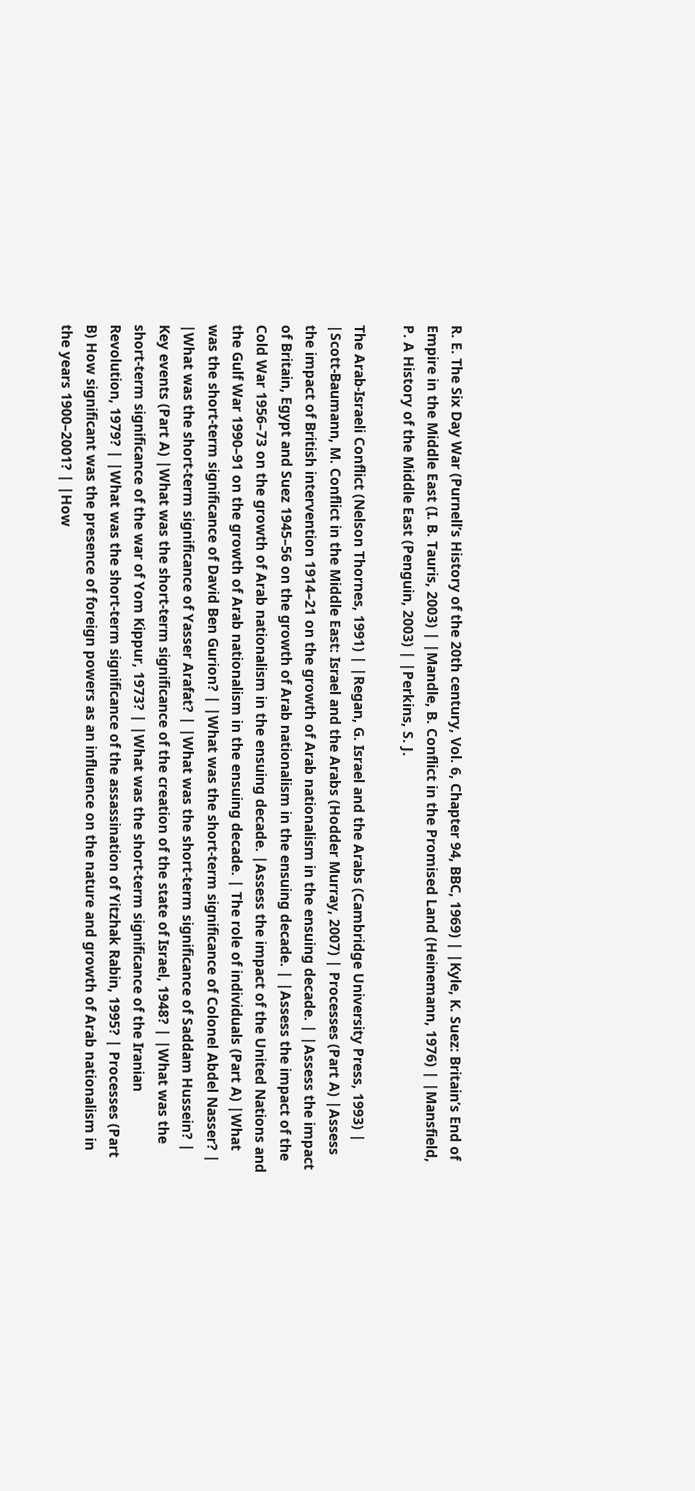R. E. The Six Day War (Purnell’s History of the 20th century, Vol. 6, Chapter 94, BBC, 1969) | |Kyle, K. Suez: Britain’s End of Empire in the Middle East (I. B. Tauris, 2003) | |Mandle, B. Conflict in the Promised Land (Heinemann, 1976) | |Mansfield, P. A History of the Middle East (Penguin, 2003) | |Perkins, S. J.

The Arab-Israeli Conflict (Nelson Thornes, 1991) | |Regan, G. Israel and the Arabs (Cambridge University Press, 1993) | |Scott-Baumann, M. Conflict in the Middle East: Israel and the Arabs (Hodder Murray, 2007) | Processes (Part A) |Assess the impact of British intervention 1914–21 on the growth of Arab nationalism in the ensuing decade. | |Assess the impact of Britain, Egypt and Suez 1945–56 on the growth of Arab nationalism in the ensuing decade. | |Assess the impact of the Cold War 1956–73 on the growth of Arab nationalism in the ensuing decade. |Assess the impact of the United Nations and the Gulf War 1990–91 on the growth of Arab nationalism in the ensuing decade. | The role of individuals (Part A) |What was the short-term significance of David Ben Gurion? | |What was the short-term significance of Colonel Abdel Nasser? | |What was the short-term significance of Yasser Arafat? | |What was the short-term significance of Saddam Hussein? | Key events (Part A) |What was the short-term significance of the creation of the state of Israel, 1948? | |What was the short-term significance of the war of Yom Kippur, 1973? | |What was the short-term significance of the Iranian Revolution, 1979? | |What was the short-term significance of the assassination of Yitzhak Rabin, 1995? | Processes (Part B) How significant was the presence of foreign powers as an influence on the nature and growth of Arab nationalism in the years 1900–2001? | |How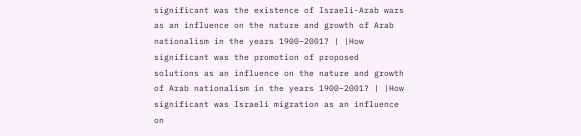significant was the existence of Israeli-Arab wars as an influence on the nature and growth of Arab nationalism in the years 1900–2001? | |How significant was the promotion of proposed solutions as an influence on the nature and growth of Arab nationalism in the years 1900–2001? | |How significant was Israeli migration as an influence on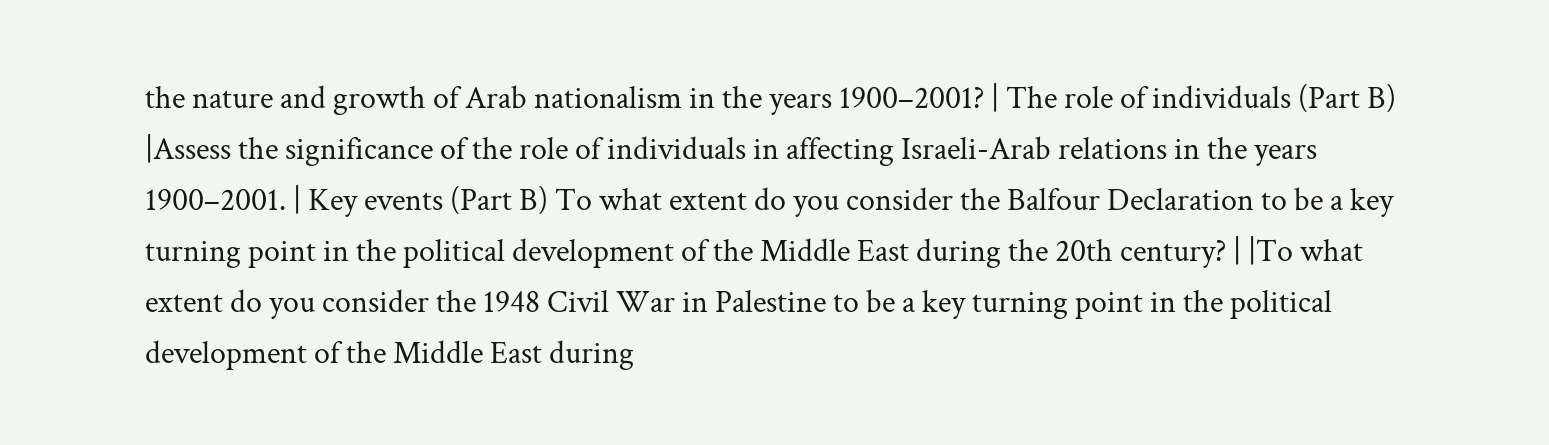the nature and growth of Arab nationalism in the years 1900–2001? | The role of individuals (Part B) |Assess the significance of the role of individuals in affecting Israeli-Arab relations in the years 1900–2001. | Key events (Part B) To what extent do you consider the Balfour Declaration to be a key turning point in the political development of the Middle East during the 20th century? | |To what extent do you consider the 1948 Civil War in Palestine to be a key turning point in the political development of the Middle East during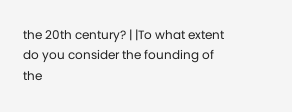the 20th century? | |To what extent do you consider the founding of the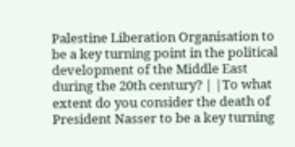Palestine Liberation Organisation to be a key turning point in the political development of the Middle East during the 20th century? | |To what extent do you consider the death of President Nasser to be a key turning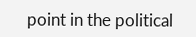point in the political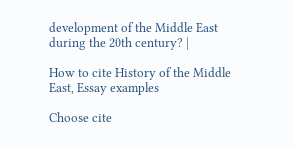development of the Middle East during the 20th century? |

How to cite History of the Middle East, Essay examples

Choose cite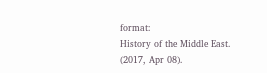format:
History of the Middle East. (2017, Apr 08).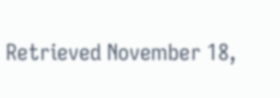Retrieved November 18,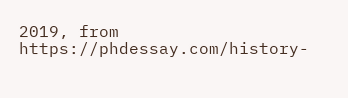2019, from https://phdessay.com/history-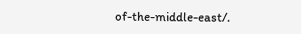of-the-middle-east/.